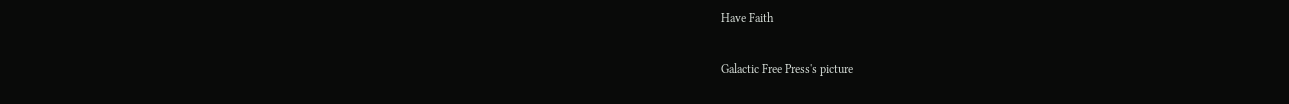Have Faith

Galactic Free Press's picture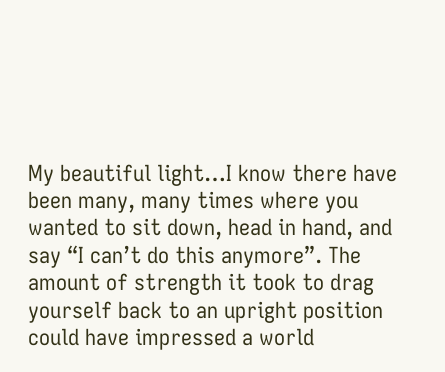My beautiful light…I know there have been many, many times where you wanted to sit down, head in hand, and say “I can’t do this anymore”. The amount of strength it took to drag yourself back to an upright position could have impressed a world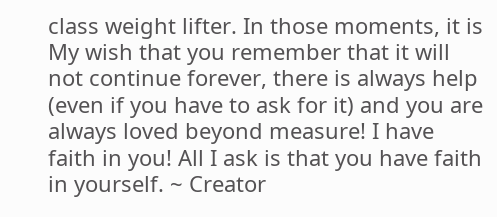class weight lifter. In those moments, it is My wish that you remember that it will not continue forever, there is always help (even if you have to ask for it) and you are always loved beyond measure! I have faith in you! All I ask is that you have faith in yourself. ~ Creator